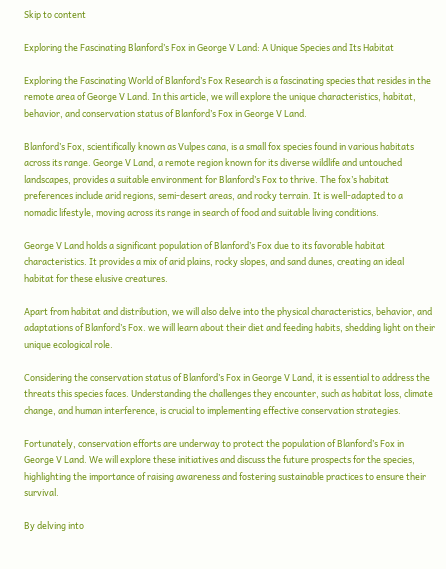Skip to content

Exploring the Fascinating Blanford’s Fox in George V Land: A Unique Species and Its Habitat

Exploring the Fascinating World of Blanford’s Fox Research is a fascinating species that resides in the remote area of George V Land. In this article, we will explore the unique characteristics, habitat, behavior, and conservation status of Blanford’s Fox in George V Land.

Blanford’s Fox, scientifically known as Vulpes cana, is a small fox species found in various habitats across its range. George V Land, a remote region known for its diverse wildlife and untouched landscapes, provides a suitable environment for Blanford’s Fox to thrive. The fox’s habitat preferences include arid regions, semi-desert areas, and rocky terrain. It is well-adapted to a nomadic lifestyle, moving across its range in search of food and suitable living conditions.

George V Land holds a significant population of Blanford’s Fox due to its favorable habitat characteristics. It provides a mix of arid plains, rocky slopes, and sand dunes, creating an ideal habitat for these elusive creatures.

Apart from habitat and distribution, we will also delve into the physical characteristics, behavior, and adaptations of Blanford’s Fox. we will learn about their diet and feeding habits, shedding light on their unique ecological role.

Considering the conservation status of Blanford’s Fox in George V Land, it is essential to address the threats this species faces. Understanding the challenges they encounter, such as habitat loss, climate change, and human interference, is crucial to implementing effective conservation strategies.

Fortunately, conservation efforts are underway to protect the population of Blanford’s Fox in George V Land. We will explore these initiatives and discuss the future prospects for the species, highlighting the importance of raising awareness and fostering sustainable practices to ensure their survival.

By delving into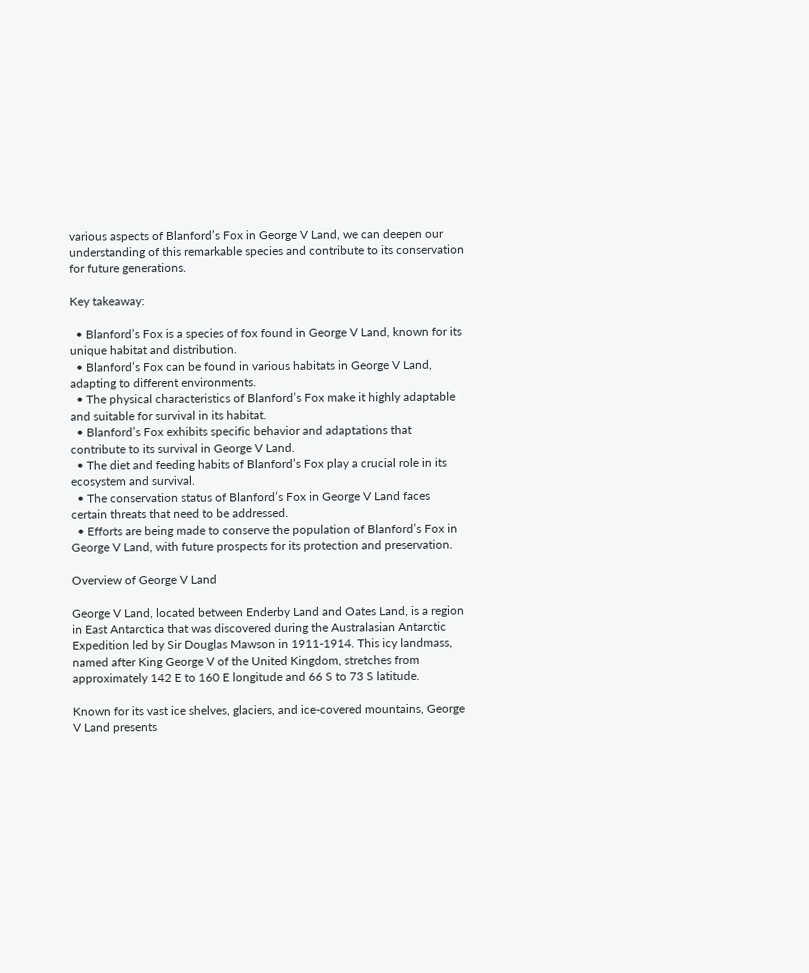various aspects of Blanford’s Fox in George V Land, we can deepen our understanding of this remarkable species and contribute to its conservation for future generations.

Key takeaway:

  • Blanford’s Fox is a species of fox found in George V Land, known for its unique habitat and distribution.
  • Blanford’s Fox can be found in various habitats in George V Land, adapting to different environments.
  • The physical characteristics of Blanford’s Fox make it highly adaptable and suitable for survival in its habitat.
  • Blanford’s Fox exhibits specific behavior and adaptations that contribute to its survival in George V Land.
  • The diet and feeding habits of Blanford’s Fox play a crucial role in its ecosystem and survival.
  • The conservation status of Blanford’s Fox in George V Land faces certain threats that need to be addressed.
  • Efforts are being made to conserve the population of Blanford’s Fox in George V Land, with future prospects for its protection and preservation.

Overview of George V Land

George V Land, located between Enderby Land and Oates Land, is a region in East Antarctica that was discovered during the Australasian Antarctic Expedition led by Sir Douglas Mawson in 1911-1914. This icy landmass, named after King George V of the United Kingdom, stretches from approximately 142 E to 160 E longitude and 66 S to 73 S latitude.

Known for its vast ice shelves, glaciers, and ice-covered mountains, George V Land presents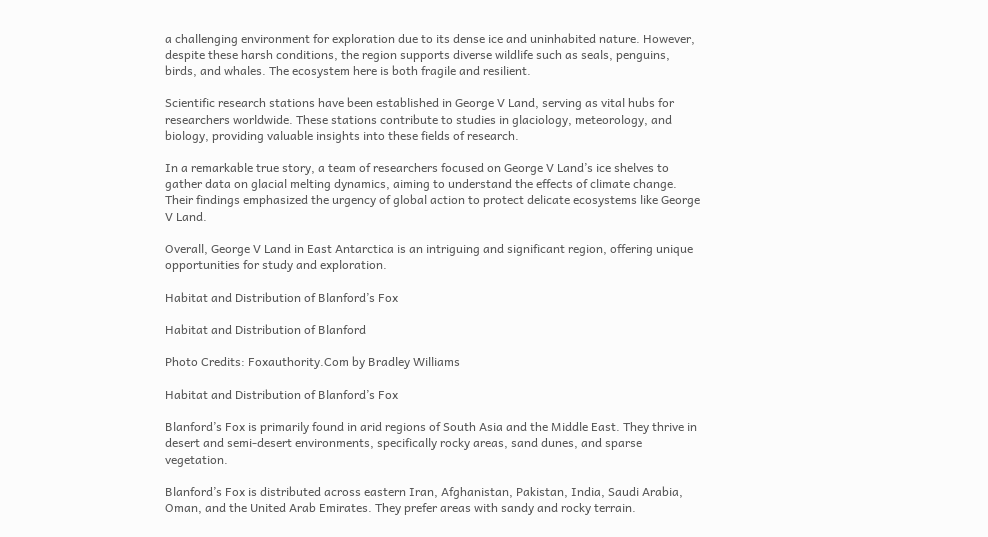a challenging environment for exploration due to its dense ice and uninhabited nature. However, despite these harsh conditions, the region supports diverse wildlife such as seals, penguins, birds, and whales. The ecosystem here is both fragile and resilient.

Scientific research stations have been established in George V Land, serving as vital hubs for researchers worldwide. These stations contribute to studies in glaciology, meteorology, and biology, providing valuable insights into these fields of research.

In a remarkable true story, a team of researchers focused on George V Land’s ice shelves to gather data on glacial melting dynamics, aiming to understand the effects of climate change. Their findings emphasized the urgency of global action to protect delicate ecosystems like George V Land.

Overall, George V Land in East Antarctica is an intriguing and significant region, offering unique opportunities for study and exploration.

Habitat and Distribution of Blanford’s Fox

Habitat and Distribution of Blanford

Photo Credits: Foxauthority.Com by Bradley Williams

Habitat and Distribution of Blanford’s Fox

Blanford’s Fox is primarily found in arid regions of South Asia and the Middle East. They thrive in desert and semi-desert environments, specifically rocky areas, sand dunes, and sparse vegetation.

Blanford’s Fox is distributed across eastern Iran, Afghanistan, Pakistan, India, Saudi Arabia, Oman, and the United Arab Emirates. They prefer areas with sandy and rocky terrain.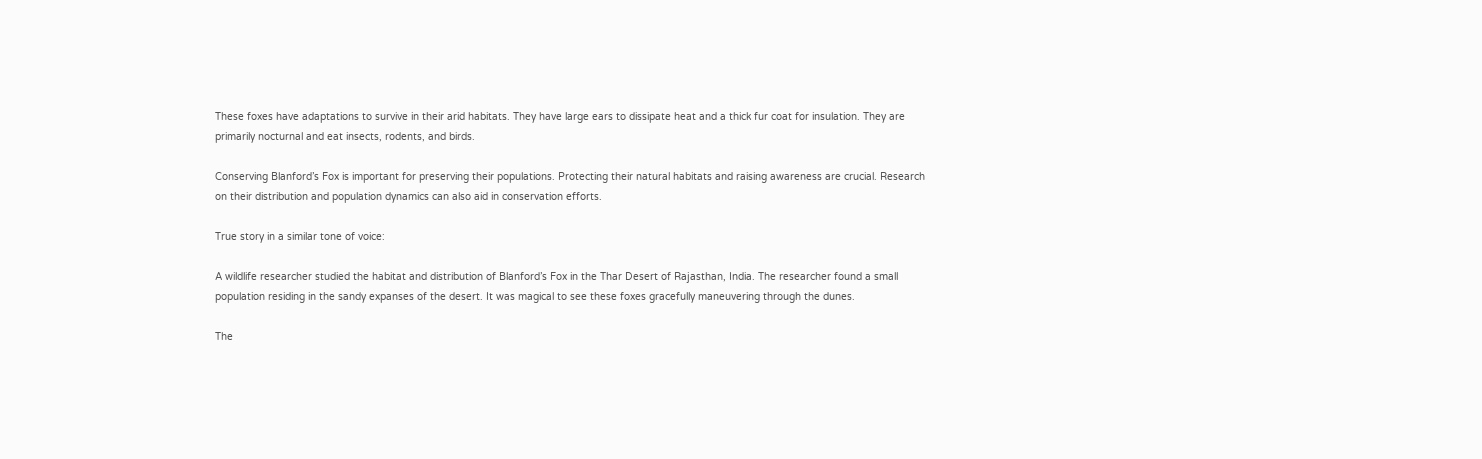These foxes have adaptations to survive in their arid habitats. They have large ears to dissipate heat and a thick fur coat for insulation. They are primarily nocturnal and eat insects, rodents, and birds.

Conserving Blanford’s Fox is important for preserving their populations. Protecting their natural habitats and raising awareness are crucial. Research on their distribution and population dynamics can also aid in conservation efforts.

True story in a similar tone of voice:

A wildlife researcher studied the habitat and distribution of Blanford’s Fox in the Thar Desert of Rajasthan, India. The researcher found a small population residing in the sandy expanses of the desert. It was magical to see these foxes gracefully maneuvering through the dunes.

The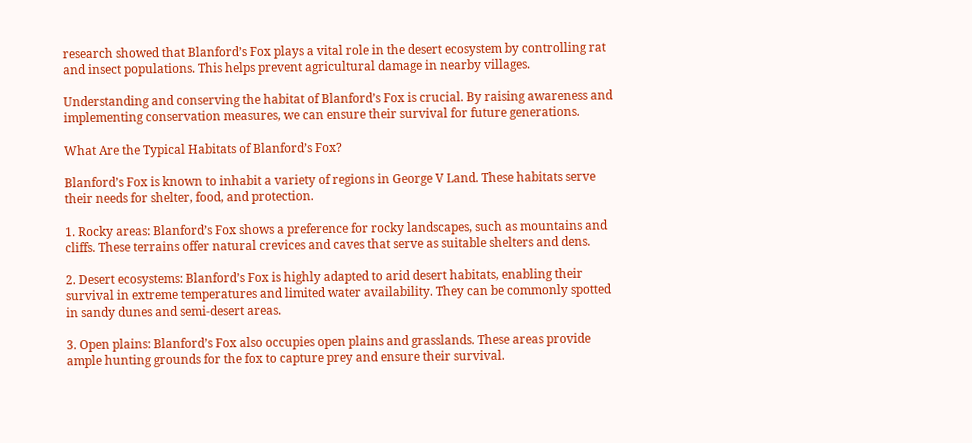research showed that Blanford’s Fox plays a vital role in the desert ecosystem by controlling rat and insect populations. This helps prevent agricultural damage in nearby villages.

Understanding and conserving the habitat of Blanford’s Fox is crucial. By raising awareness and implementing conservation measures, we can ensure their survival for future generations.

What Are the Typical Habitats of Blanford’s Fox?

Blanford’s Fox is known to inhabit a variety of regions in George V Land. These habitats serve their needs for shelter, food, and protection.

1. Rocky areas: Blanford’s Fox shows a preference for rocky landscapes, such as mountains and cliffs. These terrains offer natural crevices and caves that serve as suitable shelters and dens.

2. Desert ecosystems: Blanford’s Fox is highly adapted to arid desert habitats, enabling their survival in extreme temperatures and limited water availability. They can be commonly spotted in sandy dunes and semi-desert areas.

3. Open plains: Blanford’s Fox also occupies open plains and grasslands. These areas provide ample hunting grounds for the fox to capture prey and ensure their survival.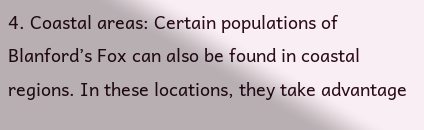4. Coastal areas: Certain populations of Blanford’s Fox can also be found in coastal regions. In these locations, they take advantage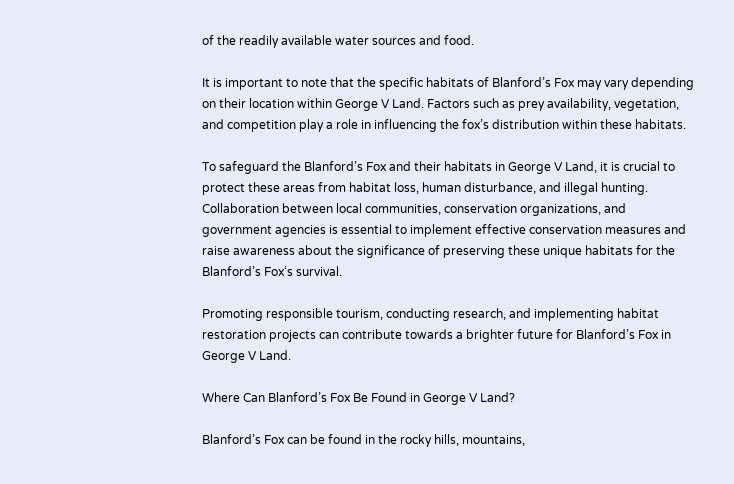of the readily available water sources and food.

It is important to note that the specific habitats of Blanford’s Fox may vary depending on their location within George V Land. Factors such as prey availability, vegetation, and competition play a role in influencing the fox’s distribution within these habitats.

To safeguard the Blanford’s Fox and their habitats in George V Land, it is crucial to protect these areas from habitat loss, human disturbance, and illegal hunting. Collaboration between local communities, conservation organizations, and government agencies is essential to implement effective conservation measures and raise awareness about the significance of preserving these unique habitats for the Blanford’s Fox‘s survival.

Promoting responsible tourism, conducting research, and implementing habitat restoration projects can contribute towards a brighter future for Blanford’s Fox in George V Land.

Where Can Blanford’s Fox Be Found in George V Land?

Blanford’s Fox can be found in the rocky hills, mountains,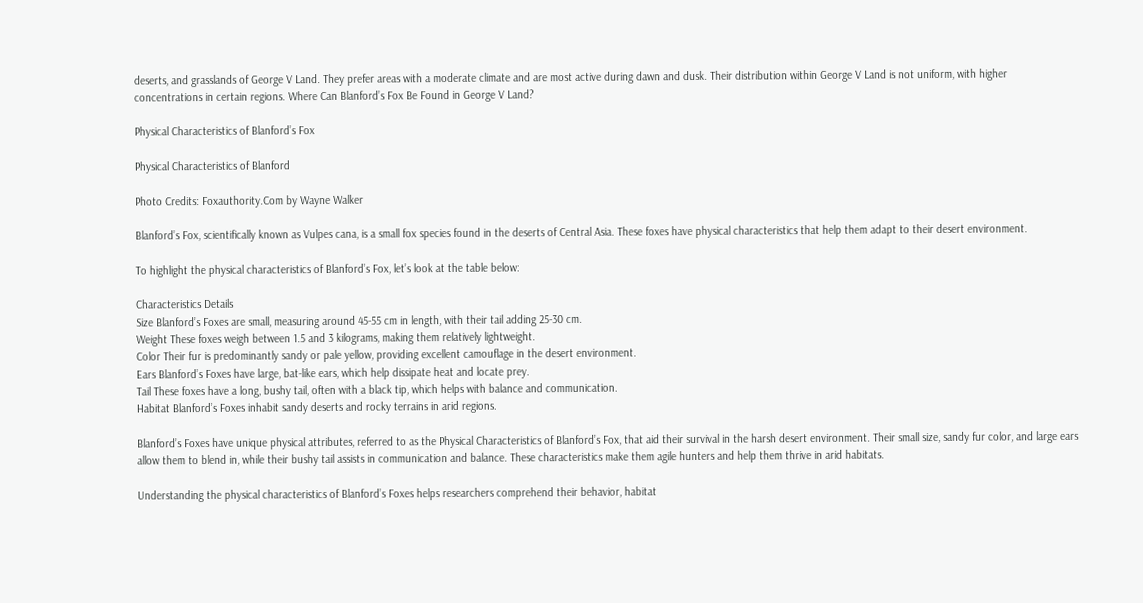deserts, and grasslands of George V Land. They prefer areas with a moderate climate and are most active during dawn and dusk. Their distribution within George V Land is not uniform, with higher concentrations in certain regions. Where Can Blanford’s Fox Be Found in George V Land?

Physical Characteristics of Blanford’s Fox

Physical Characteristics of Blanford

Photo Credits: Foxauthority.Com by Wayne Walker

Blanford’s Fox, scientifically known as Vulpes cana, is a small fox species found in the deserts of Central Asia. These foxes have physical characteristics that help them adapt to their desert environment.

To highlight the physical characteristics of Blanford’s Fox, let’s look at the table below:

Characteristics Details
Size Blanford’s Foxes are small, measuring around 45-55 cm in length, with their tail adding 25-30 cm.
Weight These foxes weigh between 1.5 and 3 kilograms, making them relatively lightweight.
Color Their fur is predominantly sandy or pale yellow, providing excellent camouflage in the desert environment.
Ears Blanford’s Foxes have large, bat-like ears, which help dissipate heat and locate prey.
Tail These foxes have a long, bushy tail, often with a black tip, which helps with balance and communication.
Habitat Blanford’s Foxes inhabit sandy deserts and rocky terrains in arid regions.

Blanford’s Foxes have unique physical attributes, referred to as the Physical Characteristics of Blanford’s Fox, that aid their survival in the harsh desert environment. Their small size, sandy fur color, and large ears allow them to blend in, while their bushy tail assists in communication and balance. These characteristics make them agile hunters and help them thrive in arid habitats.

Understanding the physical characteristics of Blanford’s Foxes helps researchers comprehend their behavior, habitat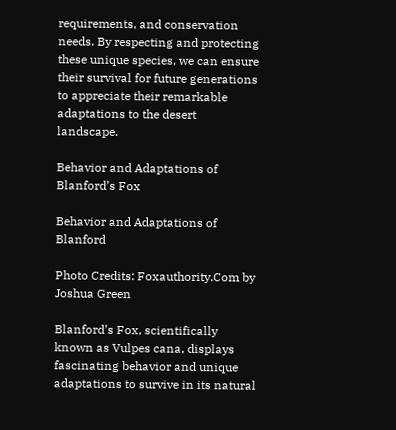requirements, and conservation needs. By respecting and protecting these unique species, we can ensure their survival for future generations to appreciate their remarkable adaptations to the desert landscape.

Behavior and Adaptations of Blanford’s Fox

Behavior and Adaptations of Blanford

Photo Credits: Foxauthority.Com by Joshua Green

Blanford’s Fox, scientifically known as Vulpes cana, displays fascinating behavior and unique adaptations to survive in its natural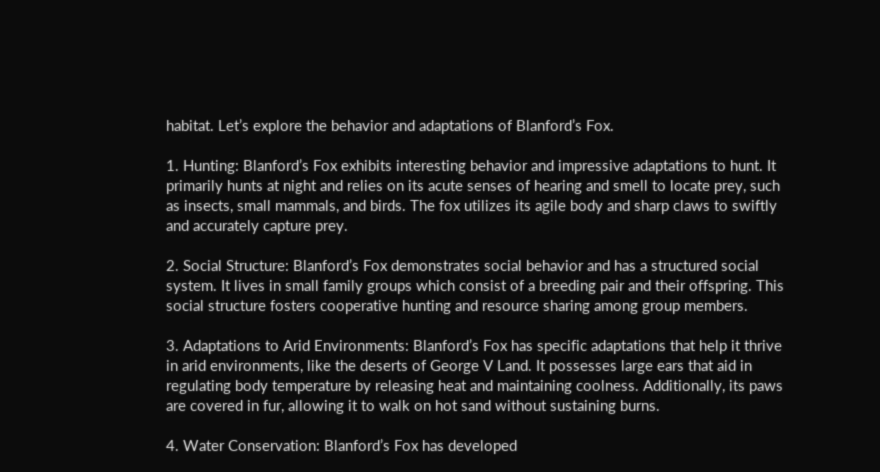habitat. Let’s explore the behavior and adaptations of Blanford’s Fox.

1. Hunting: Blanford’s Fox exhibits interesting behavior and impressive adaptations to hunt. It primarily hunts at night and relies on its acute senses of hearing and smell to locate prey, such as insects, small mammals, and birds. The fox utilizes its agile body and sharp claws to swiftly and accurately capture prey.

2. Social Structure: Blanford’s Fox demonstrates social behavior and has a structured social system. It lives in small family groups which consist of a breeding pair and their offspring. This social structure fosters cooperative hunting and resource sharing among group members.

3. Adaptations to Arid Environments: Blanford’s Fox has specific adaptations that help it thrive in arid environments, like the deserts of George V Land. It possesses large ears that aid in regulating body temperature by releasing heat and maintaining coolness. Additionally, its paws are covered in fur, allowing it to walk on hot sand without sustaining burns.

4. Water Conservation: Blanford’s Fox has developed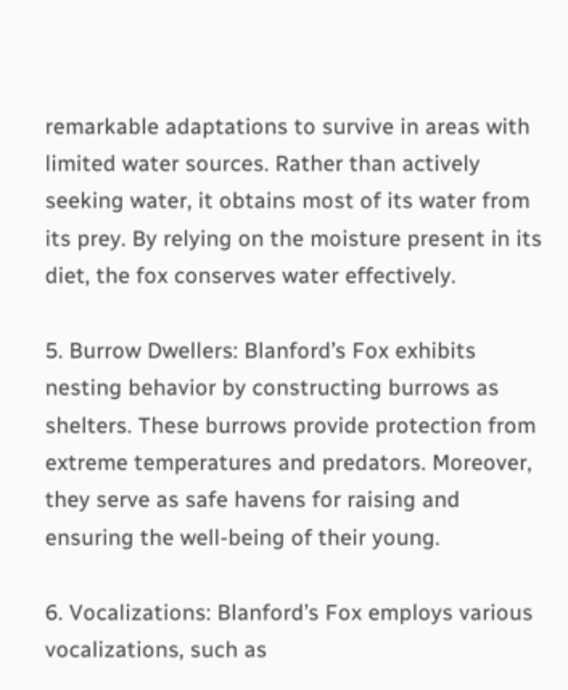remarkable adaptations to survive in areas with limited water sources. Rather than actively seeking water, it obtains most of its water from its prey. By relying on the moisture present in its diet, the fox conserves water effectively.

5. Burrow Dwellers: Blanford’s Fox exhibits nesting behavior by constructing burrows as shelters. These burrows provide protection from extreme temperatures and predators. Moreover, they serve as safe havens for raising and ensuring the well-being of their young.

6. Vocalizations: Blanford’s Fox employs various vocalizations, such as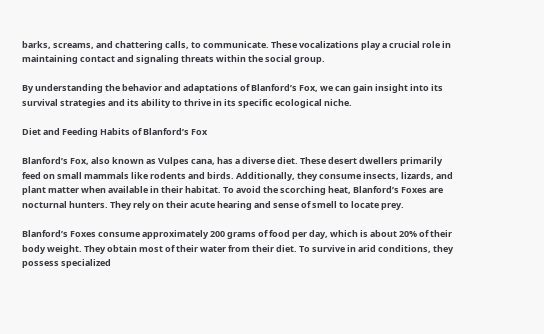barks, screams, and chattering calls, to communicate. These vocalizations play a crucial role in maintaining contact and signaling threats within the social group.

By understanding the behavior and adaptations of Blanford’s Fox, we can gain insight into its survival strategies and its ability to thrive in its specific ecological niche.

Diet and Feeding Habits of Blanford’s Fox

Blanford’s Fox, also known as Vulpes cana, has a diverse diet. These desert dwellers primarily feed on small mammals like rodents and birds. Additionally, they consume insects, lizards, and plant matter when available in their habitat. To avoid the scorching heat, Blanford’s Foxes are nocturnal hunters. They rely on their acute hearing and sense of smell to locate prey.

Blanford’s Foxes consume approximately 200 grams of food per day, which is about 20% of their body weight. They obtain most of their water from their diet. To survive in arid conditions, they possess specialized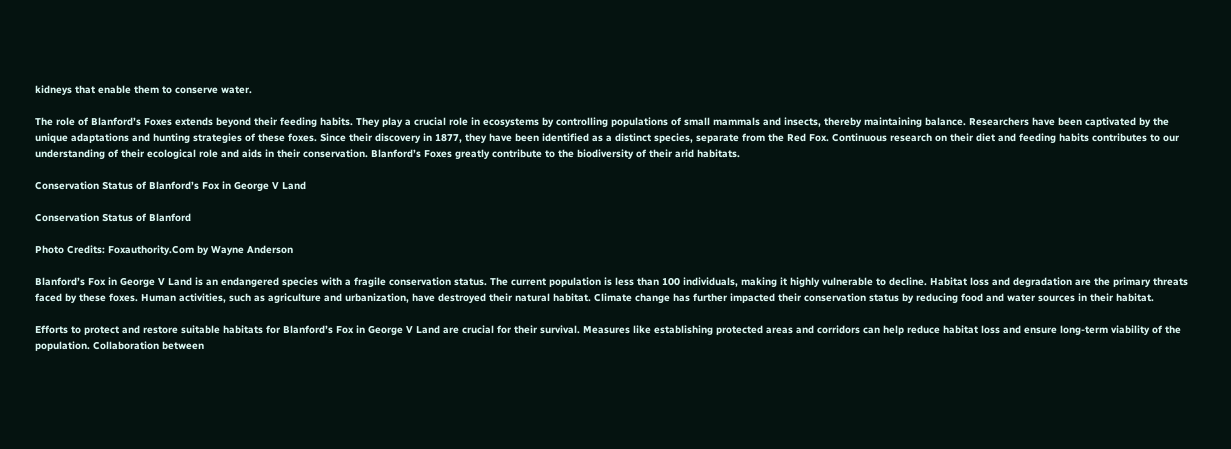kidneys that enable them to conserve water.

The role of Blanford’s Foxes extends beyond their feeding habits. They play a crucial role in ecosystems by controlling populations of small mammals and insects, thereby maintaining balance. Researchers have been captivated by the unique adaptations and hunting strategies of these foxes. Since their discovery in 1877, they have been identified as a distinct species, separate from the Red Fox. Continuous research on their diet and feeding habits contributes to our understanding of their ecological role and aids in their conservation. Blanford’s Foxes greatly contribute to the biodiversity of their arid habitats.

Conservation Status of Blanford’s Fox in George V Land

Conservation Status of Blanford

Photo Credits: Foxauthority.Com by Wayne Anderson

Blanford’s Fox in George V Land is an endangered species with a fragile conservation status. The current population is less than 100 individuals, making it highly vulnerable to decline. Habitat loss and degradation are the primary threats faced by these foxes. Human activities, such as agriculture and urbanization, have destroyed their natural habitat. Climate change has further impacted their conservation status by reducing food and water sources in their habitat.

Efforts to protect and restore suitable habitats for Blanford’s Fox in George V Land are crucial for their survival. Measures like establishing protected areas and corridors can help reduce habitat loss and ensure long-term viability of the population. Collaboration between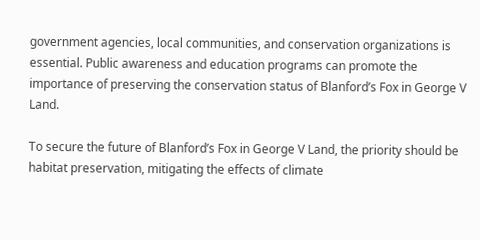government agencies, local communities, and conservation organizations is essential. Public awareness and education programs can promote the importance of preserving the conservation status of Blanford’s Fox in George V Land.

To secure the future of Blanford’s Fox in George V Land, the priority should be habitat preservation, mitigating the effects of climate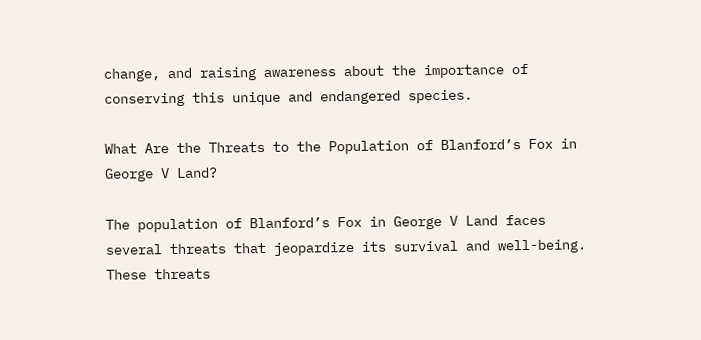change, and raising awareness about the importance of conserving this unique and endangered species.

What Are the Threats to the Population of Blanford’s Fox in George V Land?

The population of Blanford’s Fox in George V Land faces several threats that jeopardize its survival and well-being. These threats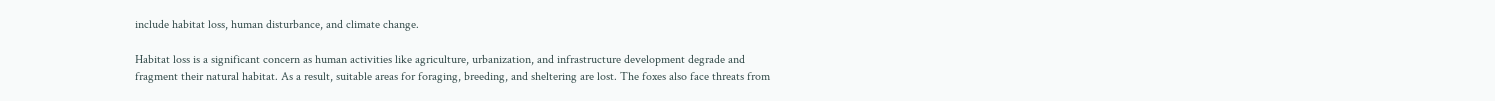include habitat loss, human disturbance, and climate change.

Habitat loss is a significant concern as human activities like agriculture, urbanization, and infrastructure development degrade and fragment their natural habitat. As a result, suitable areas for foraging, breeding, and sheltering are lost. The foxes also face threats from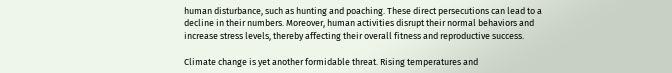human disturbance, such as hunting and poaching. These direct persecutions can lead to a decline in their numbers. Moreover, human activities disrupt their normal behaviors and increase stress levels, thereby affecting their overall fitness and reproductive success.

Climate change is yet another formidable threat. Rising temperatures and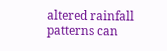altered rainfall patterns can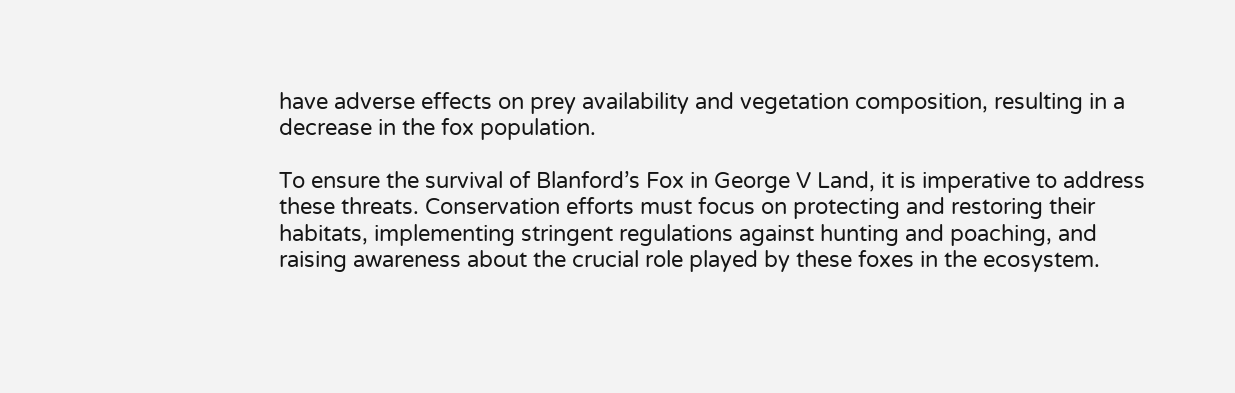have adverse effects on prey availability and vegetation composition, resulting in a decrease in the fox population.

To ensure the survival of Blanford’s Fox in George V Land, it is imperative to address these threats. Conservation efforts must focus on protecting and restoring their habitats, implementing stringent regulations against hunting and poaching, and raising awareness about the crucial role played by these foxes in the ecosystem.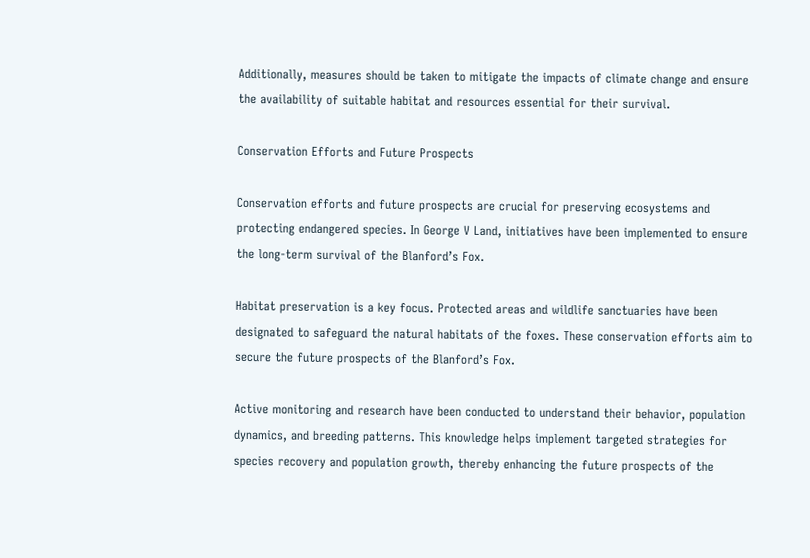Additionally, measures should be taken to mitigate the impacts of climate change and ensure the availability of suitable habitat and resources essential for their survival.

Conservation Efforts and Future Prospects

Conservation efforts and future prospects are crucial for preserving ecosystems and protecting endangered species. In George V Land, initiatives have been implemented to ensure the long-term survival of the Blanford’s Fox.

Habitat preservation is a key focus. Protected areas and wildlife sanctuaries have been designated to safeguard the natural habitats of the foxes. These conservation efforts aim to secure the future prospects of the Blanford’s Fox.

Active monitoring and research have been conducted to understand their behavior, population dynamics, and breeding patterns. This knowledge helps implement targeted strategies for species recovery and population growth, thereby enhancing the future prospects of the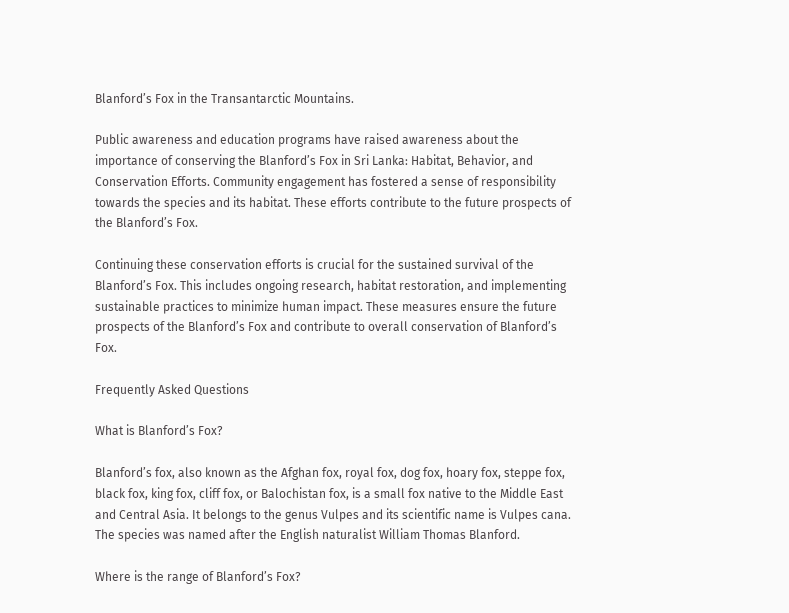Blanford’s Fox in the Transantarctic Mountains.

Public awareness and education programs have raised awareness about the importance of conserving the Blanford’s Fox in Sri Lanka: Habitat, Behavior, and Conservation Efforts. Community engagement has fostered a sense of responsibility towards the species and its habitat. These efforts contribute to the future prospects of the Blanford’s Fox.

Continuing these conservation efforts is crucial for the sustained survival of the Blanford’s Fox. This includes ongoing research, habitat restoration, and implementing sustainable practices to minimize human impact. These measures ensure the future prospects of the Blanford’s Fox and contribute to overall conservation of Blanford’s Fox.

Frequently Asked Questions

What is Blanford’s Fox?

Blanford’s fox, also known as the Afghan fox, royal fox, dog fox, hoary fox, steppe fox, black fox, king fox, cliff fox, or Balochistan fox, is a small fox native to the Middle East and Central Asia. It belongs to the genus Vulpes and its scientific name is Vulpes cana. The species was named after the English naturalist William Thomas Blanford.

Where is the range of Blanford’s Fox?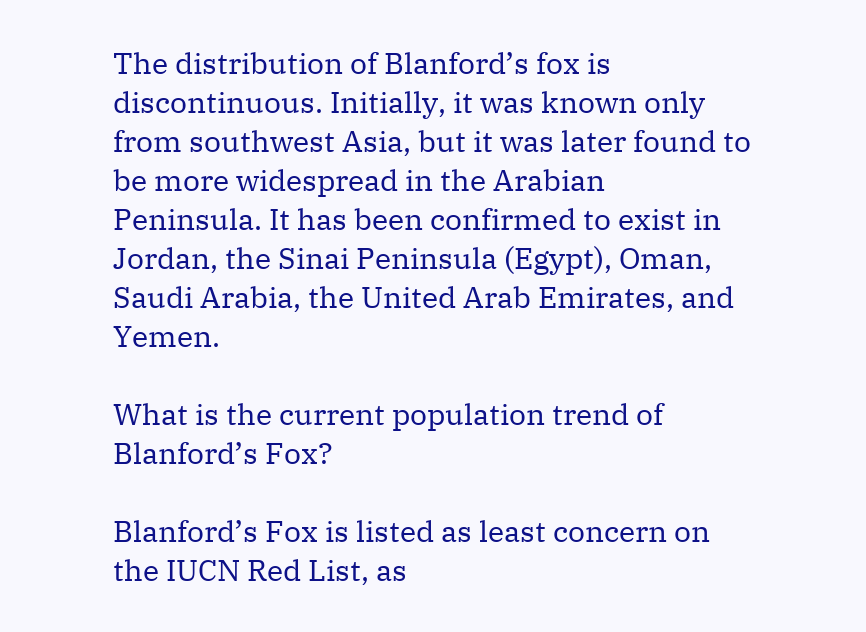The distribution of Blanford’s fox is discontinuous. Initially, it was known only from southwest Asia, but it was later found to be more widespread in the Arabian Peninsula. It has been confirmed to exist in Jordan, the Sinai Peninsula (Egypt), Oman, Saudi Arabia, the United Arab Emirates, and Yemen.

What is the current population trend of Blanford’s Fox?

Blanford’s Fox is listed as least concern on the IUCN Red List, as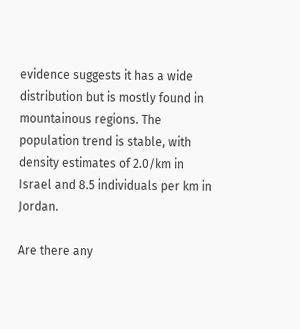evidence suggests it has a wide distribution but is mostly found in mountainous regions. The population trend is stable, with density estimates of 2.0/km in Israel and 8.5 individuals per km in Jordan.

Are there any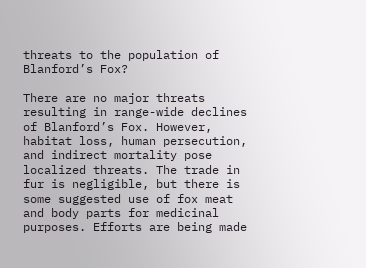threats to the population of Blanford’s Fox?

There are no major threats resulting in range-wide declines of Blanford’s Fox. However, habitat loss, human persecution, and indirect mortality pose localized threats. The trade in fur is negligible, but there is some suggested use of fox meat and body parts for medicinal purposes. Efforts are being made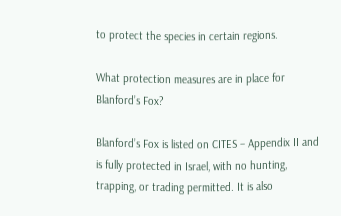to protect the species in certain regions.

What protection measures are in place for Blanford’s Fox?

Blanford’s Fox is listed on CITES – Appendix II and is fully protected in Israel, with no hunting, trapping, or trading permitted. It is also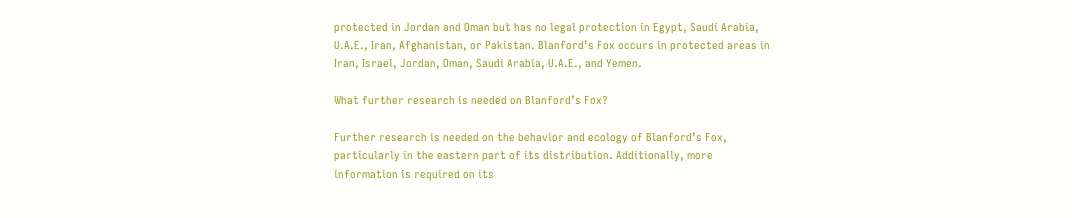protected in Jordan and Oman but has no legal protection in Egypt, Saudi Arabia, U.A.E., Iran, Afghanistan, or Pakistan. Blanford’s Fox occurs in protected areas in Iran, Israel, Jordan, Oman, Saudi Arabia, U.A.E., and Yemen.

What further research is needed on Blanford’s Fox?

Further research is needed on the behavior and ecology of Blanford’s Fox, particularly in the eastern part of its distribution. Additionally, more information is required on its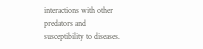interactions with other predators and susceptibility to diseases.